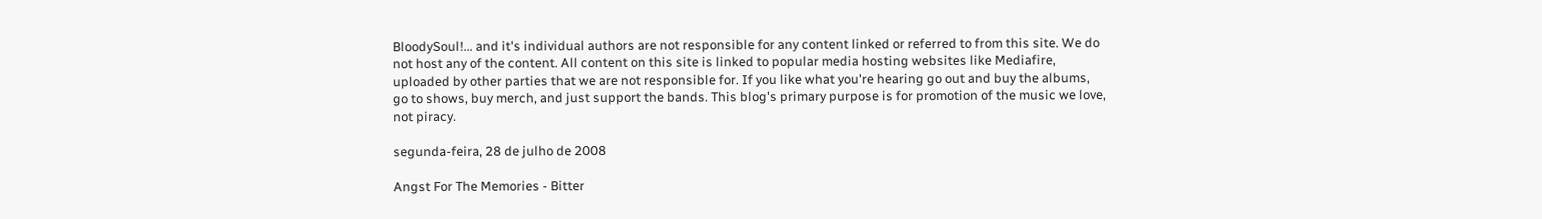BloodySoul!... and it's individual authors are not responsible for any content linked or referred to from this site. We do not host any of the content. All content on this site is linked to popular media hosting websites like Mediafire, uploaded by other parties that we are not responsible for. If you like what you're hearing go out and buy the albums, go to shows, buy merch, and just support the bands. This blog's primary purpose is for promotion of the music we love, not piracy.

segunda-feira, 28 de julho de 2008

Angst For The Memories - Bitter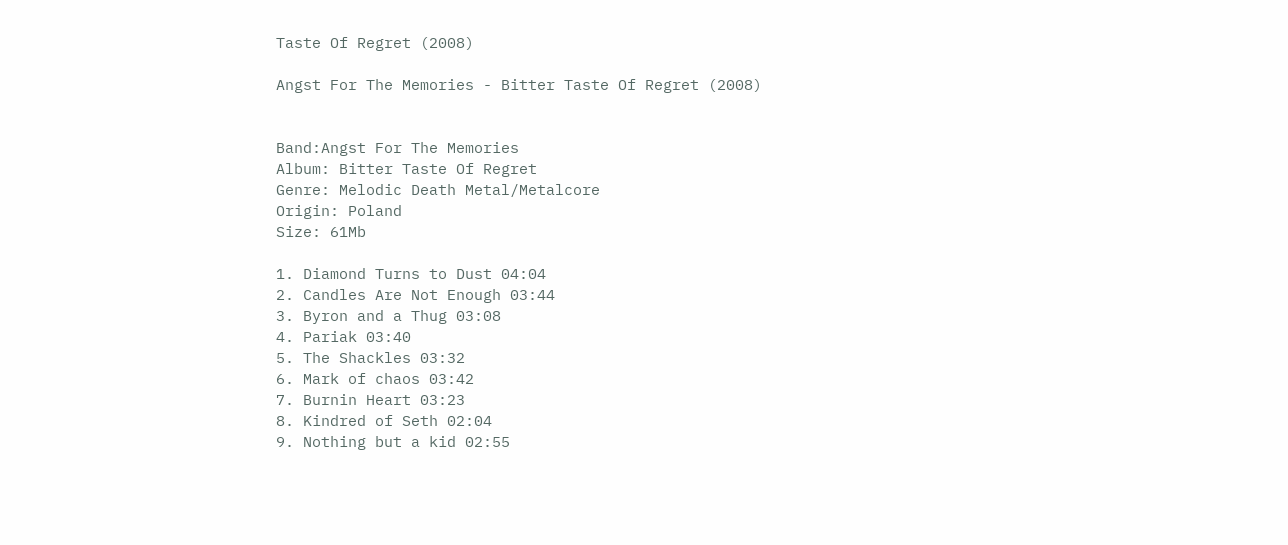Taste Of Regret (2008)

Angst For The Memories - Bitter Taste Of Regret (2008)


Band:Angst For The Memories
Album: Bitter Taste Of Regret
Genre: Melodic Death Metal/Metalcore
Origin: Poland
Size: 61Mb

1. Diamond Turns to Dust 04:04
2. Candles Are Not Enough 03:44
3. Byron and a Thug 03:08
4. Pariak 03:40
5. The Shackles 03:32
6. Mark of chaos 03:42
7. Burnin Heart 03:23
8. Kindred of Seth 02:04
9. Nothing but a kid 02:55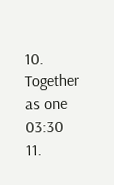10. Together as one 03:30
11.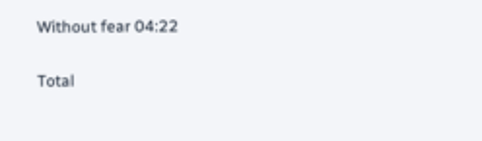Without fear 04:22

Total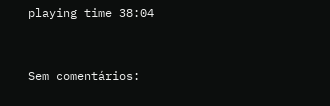playing time 38:04


Sem comentários: